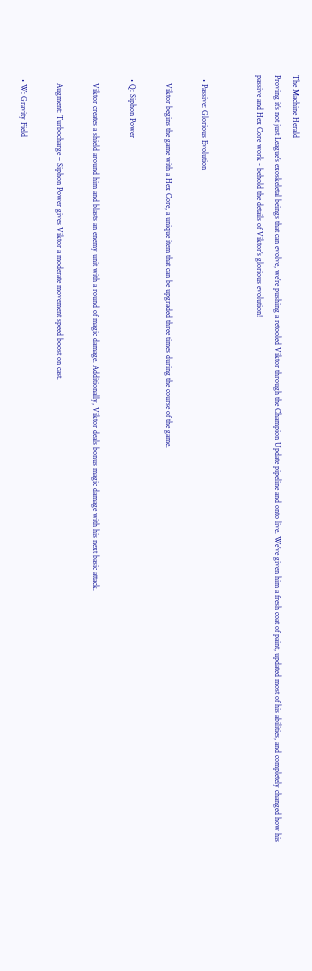The Machine Herald
Proving it’s not just League’s exoskeletal beings that can evolve, we’re pushing a retooled Viktor through the Champion Update pipeline and onto live. We’ve given him a fresh coat of paint, updated most of his abilities, and completely changed how his passive and Hex Core work - behold the details of Viktor’s glorious evolution!


  • Passive: Glorious Evolution

    Viktor begins the game with a Hex Core, a unique item that can be upgraded three times during the course of the game.

  • Q: Siphon Power

    Viktor creates a shield around him and blasts an enemy unit with a round of magic damage. Additionally, Viktor deals bonus magic damage with his next basic attack.

    Augment: Turbocharge – Siphon Power gives Viktor a moderate movement speed boost on cast.

  • W: Gravity Field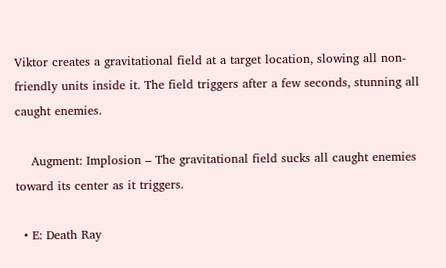Viktor creates a gravitational field at a target location, slowing all non-friendly units inside it. The field triggers after a few seconds, stunning all caught enemies.

    Augment: Implosion – The gravitational field sucks all caught enemies toward its center as it triggers.

  • E: Death Ray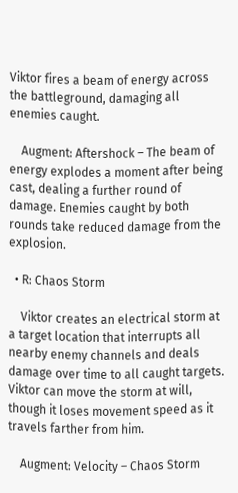Viktor fires a beam of energy across the battleground, damaging all enemies caught.

    Augment: Aftershock – The beam of energy explodes a moment after being cast, dealing a further round of damage. Enemies caught by both rounds take reduced damage from the explosion.

  • R: Chaos Storm

    Viktor creates an electrical storm at a target location that interrupts all nearby enemy channels and deals damage over time to all caught targets. Viktor can move the storm at will, though it loses movement speed as it travels farther from him.

    Augment: Velocity – Chaos Storm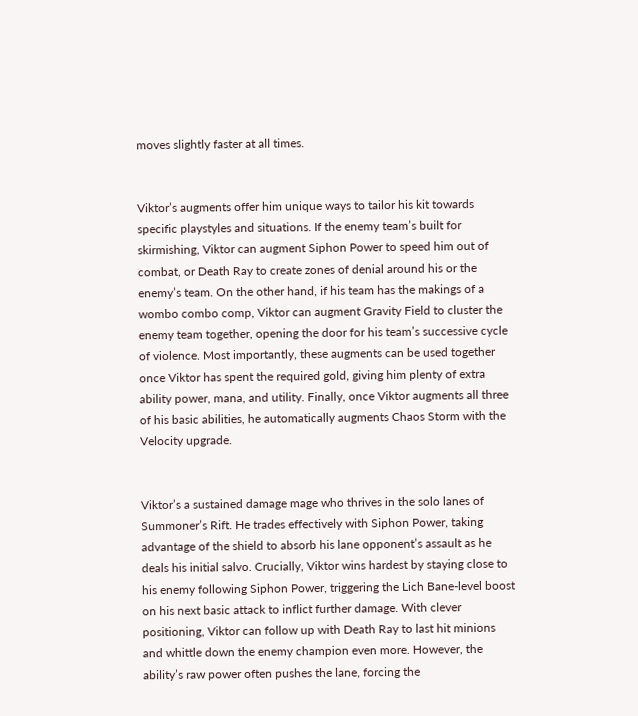moves slightly faster at all times.


Viktor’s augments offer him unique ways to tailor his kit towards specific playstyles and situations. If the enemy team’s built for skirmishing, Viktor can augment Siphon Power to speed him out of combat, or Death Ray to create zones of denial around his or the enemy’s team. On the other hand, if his team has the makings of a wombo combo comp, Viktor can augment Gravity Field to cluster the enemy team together, opening the door for his team’s successive cycle of violence. Most importantly, these augments can be used together once Viktor has spent the required gold, giving him plenty of extra ability power, mana, and utility. Finally, once Viktor augments all three of his basic abilities, he automatically augments Chaos Storm with the Velocity upgrade.


Viktor’s a sustained damage mage who thrives in the solo lanes of Summoner’s Rift. He trades effectively with Siphon Power, taking advantage of the shield to absorb his lane opponent’s assault as he deals his initial salvo. Crucially, Viktor wins hardest by staying close to his enemy following Siphon Power, triggering the Lich Bane-level boost on his next basic attack to inflict further damage. With clever positioning, Viktor can follow up with Death Ray to last hit minions and whittle down the enemy champion even more. However, the ability’s raw power often pushes the lane, forcing the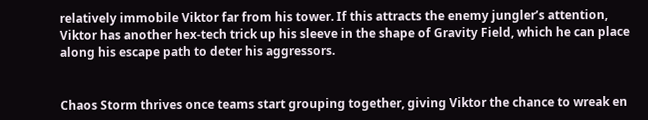relatively immobile Viktor far from his tower. If this attracts the enemy jungler’s attention, Viktor has another hex-tech trick up his sleeve in the shape of Gravity Field, which he can place along his escape path to deter his aggressors.


Chaos Storm thrives once teams start grouping together, giving Viktor the chance to wreak en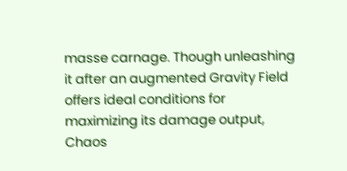masse carnage. Though unleashing it after an augmented Gravity Field offers ideal conditions for maximizing its damage output, Chaos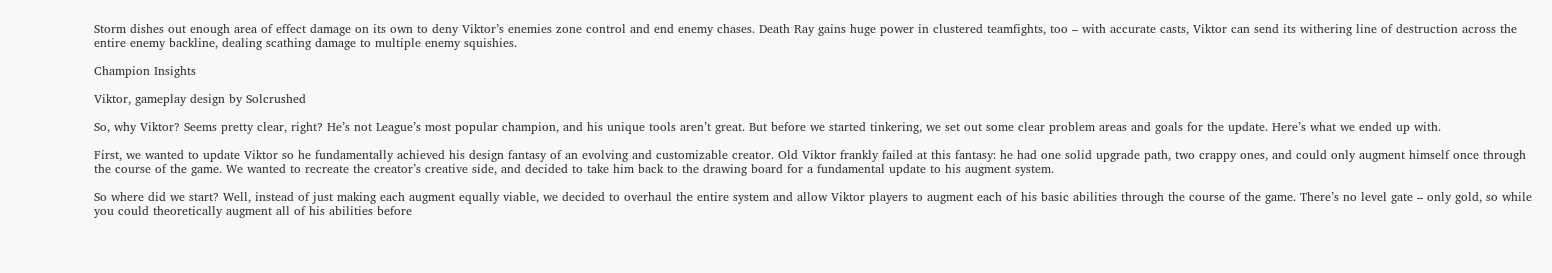Storm dishes out enough area of effect damage on its own to deny Viktor’s enemies zone control and end enemy chases. Death Ray gains huge power in clustered teamfights, too – with accurate casts, Viktor can send its withering line of destruction across the entire enemy backline, dealing scathing damage to multiple enemy squishies.

Champion Insights

Viktor, gameplay design by Solcrushed

So, why Viktor? Seems pretty clear, right? He’s not League’s most popular champion, and his unique tools aren’t great. But before we started tinkering, we set out some clear problem areas and goals for the update. Here’s what we ended up with.

First, we wanted to update Viktor so he fundamentally achieved his design fantasy of an evolving and customizable creator. Old Viktor frankly failed at this fantasy: he had one solid upgrade path, two crappy ones, and could only augment himself once through the course of the game. We wanted to recreate the creator’s creative side, and decided to take him back to the drawing board for a fundamental update to his augment system.

So where did we start? Well, instead of just making each augment equally viable, we decided to overhaul the entire system and allow Viktor players to augment each of his basic abilities through the course of the game. There’s no level gate – only gold, so while you could theoretically augment all of his abilities before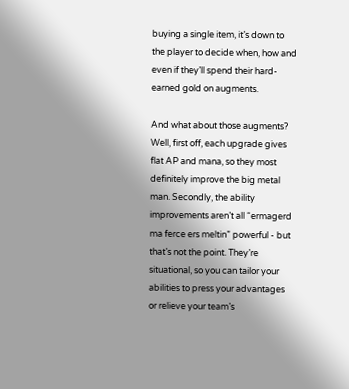buying a single item, it’s down to the player to decide when, how and even if they’ll spend their hard-earned gold on augments.

And what about those augments? Well, first off, each upgrade gives flat AP and mana, so they most definitely improve the big metal man. Secondly, the ability improvements aren’t all “ermagerd ma ferce ers meltin” powerful - but that’s not the point. They’re situational, so you can tailor your abilities to press your advantages or relieve your team’s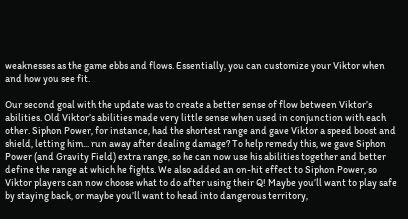weaknesses as the game ebbs and flows. Essentially, you can customize your Viktor when and how you see fit.

Our second goal with the update was to create a better sense of flow between Viktor’s abilities. Old Viktor’s abilities made very little sense when used in conjunction with each other. Siphon Power, for instance, had the shortest range and gave Viktor a speed boost and shield, letting him... run away after dealing damage? To help remedy this, we gave Siphon Power (and Gravity Field) extra range, so he can now use his abilities together and better define the range at which he fights. We also added an on-hit effect to Siphon Power, so Viktor players can now choose what to do after using their Q! Maybe you’ll want to play safe by staying back, or maybe you’ll want to head into dangerous territory,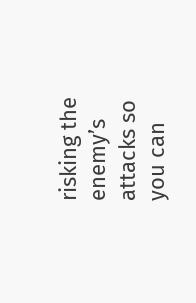risking the enemy’s attacks so you can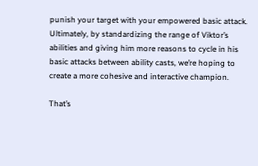punish your target with your empowered basic attack. Ultimately, by standardizing the range of Viktor’s abilities and giving him more reasons to cycle in his basic attacks between ability casts, we’re hoping to create a more cohesive and interactive champion.

That’s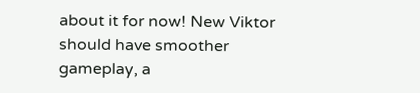about it for now! New Viktor should have smoother gameplay, a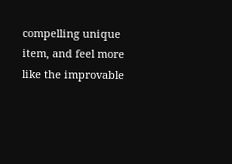compelling unique item, and feel more like the improvable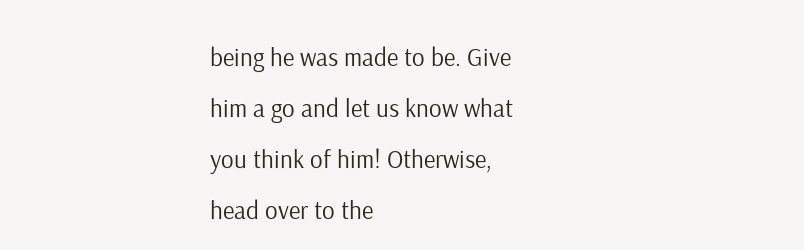being he was made to be. Give him a go and let us know what you think of him! Otherwise, head over to the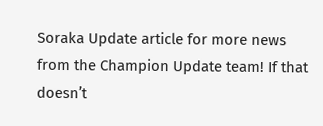Soraka Update article for more news from the Champion Update team! If that doesn’t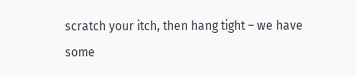scratch your itch, then hang tight – we have some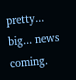pretty... big... news coming.